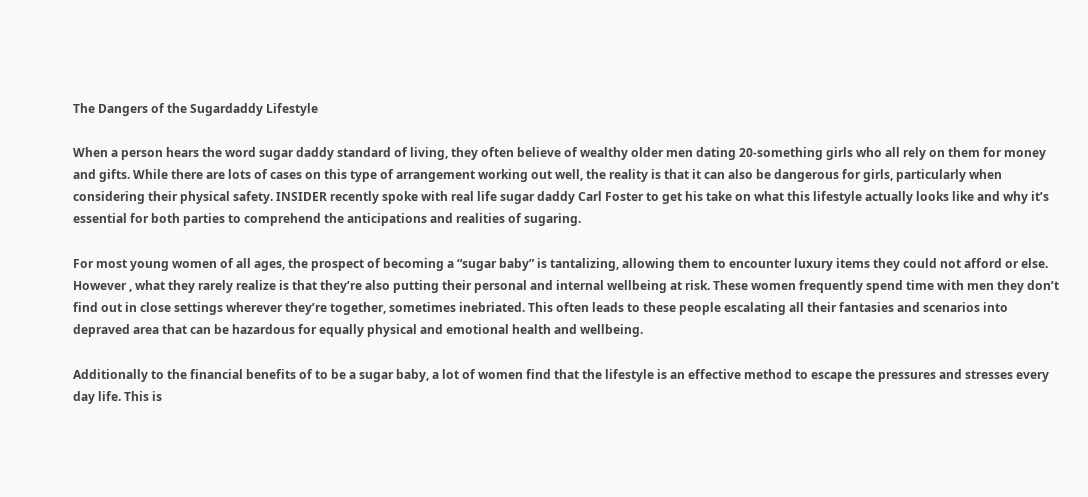The Dangers of the Sugardaddy Lifestyle

When a person hears the word sugar daddy standard of living, they often believe of wealthy older men dating 20-something girls who all rely on them for money and gifts. While there are lots of cases on this type of arrangement working out well, the reality is that it can also be dangerous for girls, particularly when considering their physical safety. INSIDER recently spoke with real life sugar daddy Carl Foster to get his take on what this lifestyle actually looks like and why it’s essential for both parties to comprehend the anticipations and realities of sugaring.

For most young women of all ages, the prospect of becoming a “sugar baby” is tantalizing, allowing them to encounter luxury items they could not afford or else. However , what they rarely realize is that they’re also putting their personal and internal wellbeing at risk. These women frequently spend time with men they don’t find out in close settings wherever they’re together, sometimes inebriated. This often leads to these people escalating all their fantasies and scenarios into depraved area that can be hazardous for equally physical and emotional health and wellbeing.

Additionally to the financial benefits of to be a sugar baby, a lot of women find that the lifestyle is an effective method to escape the pressures and stresses every day life. This is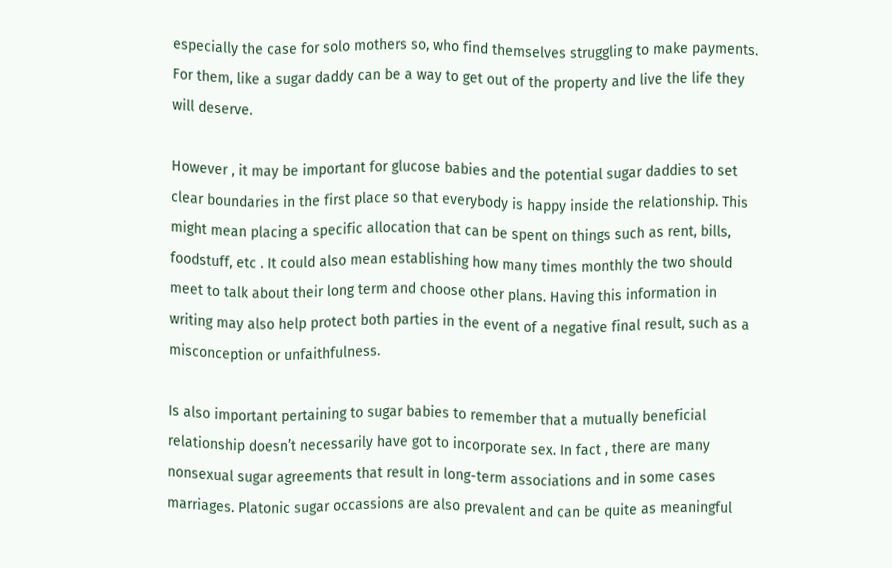especially the case for solo mothers so, who find themselves struggling to make payments. For them, like a sugar daddy can be a way to get out of the property and live the life they will deserve.

However , it may be important for glucose babies and the potential sugar daddies to set clear boundaries in the first place so that everybody is happy inside the relationship. This might mean placing a specific allocation that can be spent on things such as rent, bills, foodstuff, etc . It could also mean establishing how many times monthly the two should meet to talk about their long term and choose other plans. Having this information in writing may also help protect both parties in the event of a negative final result, such as a misconception or unfaithfulness.

Is also important pertaining to sugar babies to remember that a mutually beneficial relationship doesn’t necessarily have got to incorporate sex. In fact , there are many nonsexual sugar agreements that result in long-term associations and in some cases marriages. Platonic sugar occassions are also prevalent and can be quite as meaningful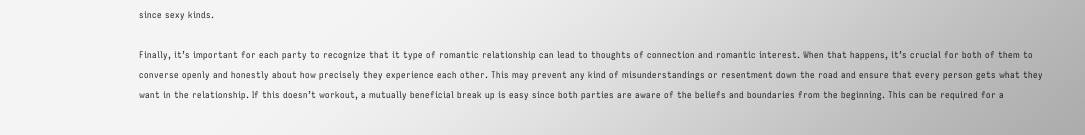since sexy kinds.

Finally, it’s important for each party to recognize that it type of romantic relationship can lead to thoughts of connection and romantic interest. When that happens, it’s crucial for both of them to converse openly and honestly about how precisely they experience each other. This may prevent any kind of misunderstandings or resentment down the road and ensure that every person gets what they want in the relationship. If this doesn’t workout, a mutually beneficial break up is easy since both parties are aware of the beliefs and boundaries from the beginning. This can be required for a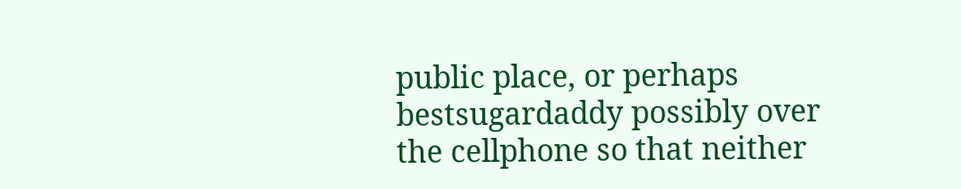public place, or perhaps bestsugardaddy possibly over the cellphone so that neither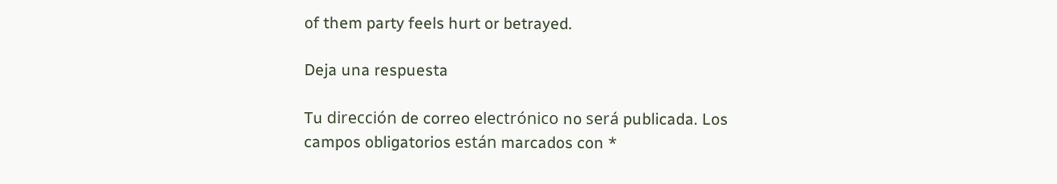of them party feels hurt or betrayed.

Deja una respuesta

Tu dirección de correo electrónico no será publicada. Los campos obligatorios están marcados con *